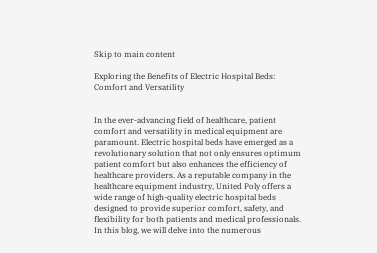Skip to main content

Exploring the Benefits of Electric Hospital Beds: Comfort and Versatility


In the ever-advancing field of healthcare, patient comfort and versatility in medical equipment are paramount. Electric hospital beds have emerged as a revolutionary solution that not only ensures optimum patient comfort but also enhances the efficiency of healthcare providers. As a reputable company in the healthcare equipment industry, United Poly offers a wide range of high-quality electric hospital beds designed to provide superior comfort, safety, and flexibility for both patients and medical professionals. In this blog, we will delve into the numerous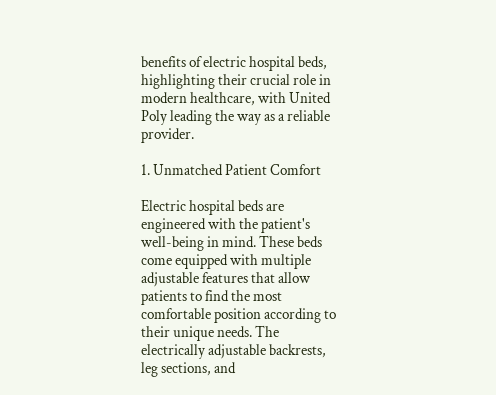benefits of electric hospital beds, highlighting their crucial role in modern healthcare, with United Poly leading the way as a reliable provider.

1. Unmatched Patient Comfort

Electric hospital beds are engineered with the patient's well-being in mind. These beds come equipped with multiple adjustable features that allow patients to find the most comfortable position according to their unique needs. The electrically adjustable backrests, leg sections, and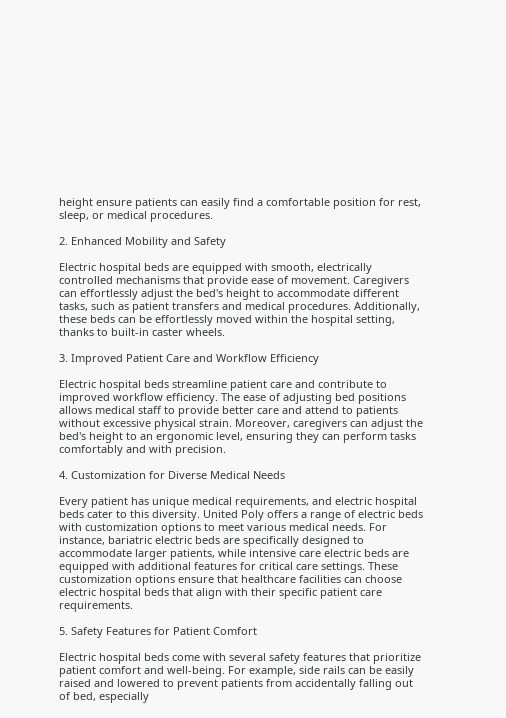height ensure patients can easily find a comfortable position for rest, sleep, or medical procedures.

2. Enhanced Mobility and Safety

Electric hospital beds are equipped with smooth, electrically controlled mechanisms that provide ease of movement. Caregivers can effortlessly adjust the bed's height to accommodate different tasks, such as patient transfers and medical procedures. Additionally, these beds can be effortlessly moved within the hospital setting, thanks to built-in caster wheels.

3. Improved Patient Care and Workflow Efficiency

Electric hospital beds streamline patient care and contribute to improved workflow efficiency. The ease of adjusting bed positions allows medical staff to provide better care and attend to patients without excessive physical strain. Moreover, caregivers can adjust the bed's height to an ergonomic level, ensuring they can perform tasks comfortably and with precision.

4. Customization for Diverse Medical Needs

Every patient has unique medical requirements, and electric hospital beds cater to this diversity. United Poly offers a range of electric beds with customization options to meet various medical needs. For instance, bariatric electric beds are specifically designed to accommodate larger patients, while intensive care electric beds are equipped with additional features for critical care settings. These customization options ensure that healthcare facilities can choose electric hospital beds that align with their specific patient care requirements.

5. Safety Features for Patient Comfort

Electric hospital beds come with several safety features that prioritize patient comfort and well-being. For example, side rails can be easily raised and lowered to prevent patients from accidentally falling out of bed, especially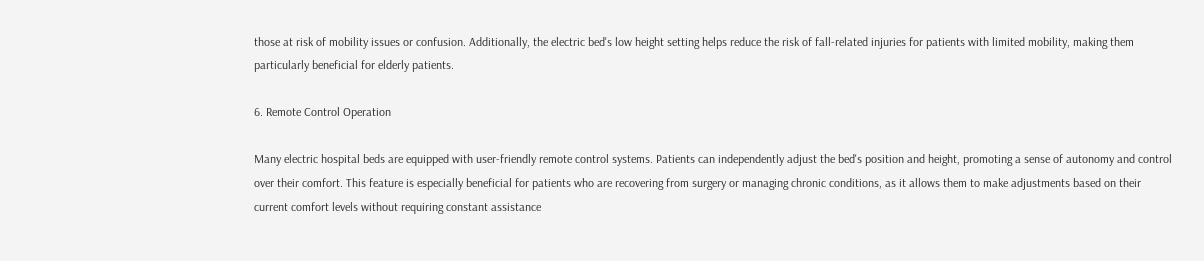those at risk of mobility issues or confusion. Additionally, the electric bed's low height setting helps reduce the risk of fall-related injuries for patients with limited mobility, making them particularly beneficial for elderly patients.

6. Remote Control Operation

Many electric hospital beds are equipped with user-friendly remote control systems. Patients can independently adjust the bed's position and height, promoting a sense of autonomy and control over their comfort. This feature is especially beneficial for patients who are recovering from surgery or managing chronic conditions, as it allows them to make adjustments based on their current comfort levels without requiring constant assistance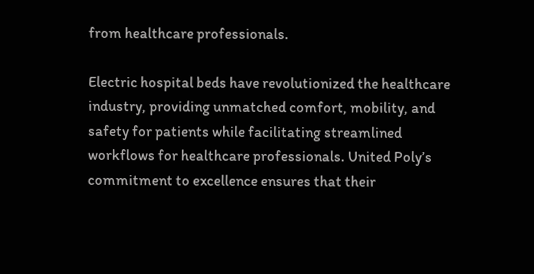from healthcare professionals.

Electric hospital beds have revolutionized the healthcare industry, providing unmatched comfort, mobility, and safety for patients while facilitating streamlined workflows for healthcare professionals. United Poly’s commitment to excellence ensures that their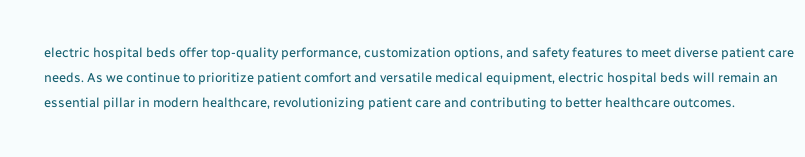electric hospital beds offer top-quality performance, customization options, and safety features to meet diverse patient care needs. As we continue to prioritize patient comfort and versatile medical equipment, electric hospital beds will remain an essential pillar in modern healthcare, revolutionizing patient care and contributing to better healthcare outcomes.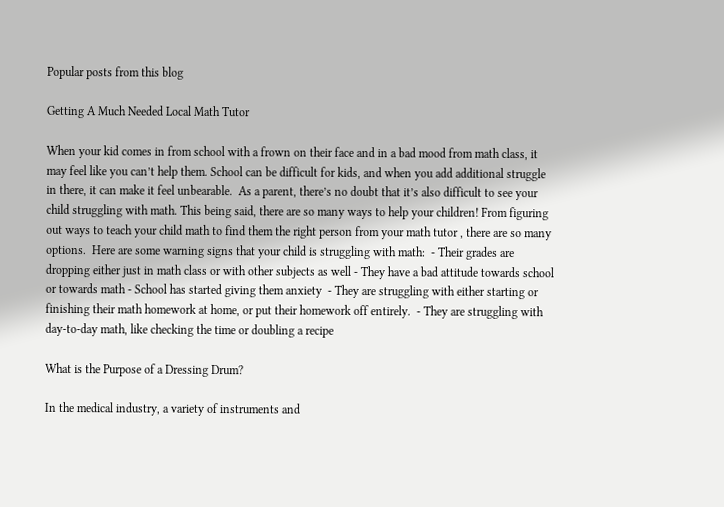Popular posts from this blog

Getting A Much Needed Local Math Tutor

When your kid comes in from school with a frown on their face and in a bad mood from math class, it may feel like you can’t help them. School can be difficult for kids, and when you add additional struggle in there, it can make it feel unbearable.  As a parent, there’s no doubt that it’s also difficult to see your child struggling with math. This being said, there are so many ways to help your children! From figuring out ways to teach your child math to find them the right person from your math tutor , there are so many options.  Here are some warning signs that your child is struggling with math:  - Their grades are dropping either just in math class or with other subjects as well - They have a bad attitude towards school or towards math - School has started giving them anxiety  - They are struggling with either starting or finishing their math homework at home, or put their homework off entirely.  - They are struggling with day-to-day math, like checking the time or doubling a recipe

What is the Purpose of a Dressing Drum?

In the medical industry, a variety of instruments and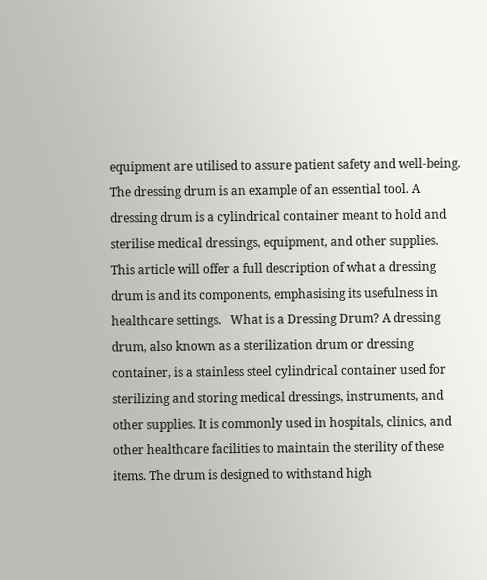equipment are utilised to assure patient safety and well-being. The dressing drum is an example of an essential tool. A dressing drum is a cylindrical container meant to hold and sterilise medical dressings, equipment, and other supplies. This article will offer a full description of what a dressing drum is and its components, emphasising its usefulness in healthcare settings.   What is a Dressing Drum? A dressing drum, also known as a sterilization drum or dressing container, is a stainless steel cylindrical container used for sterilizing and storing medical dressings, instruments, and other supplies. It is commonly used in hospitals, clinics, and other healthcare facilities to maintain the sterility of these items. The drum is designed to withstand high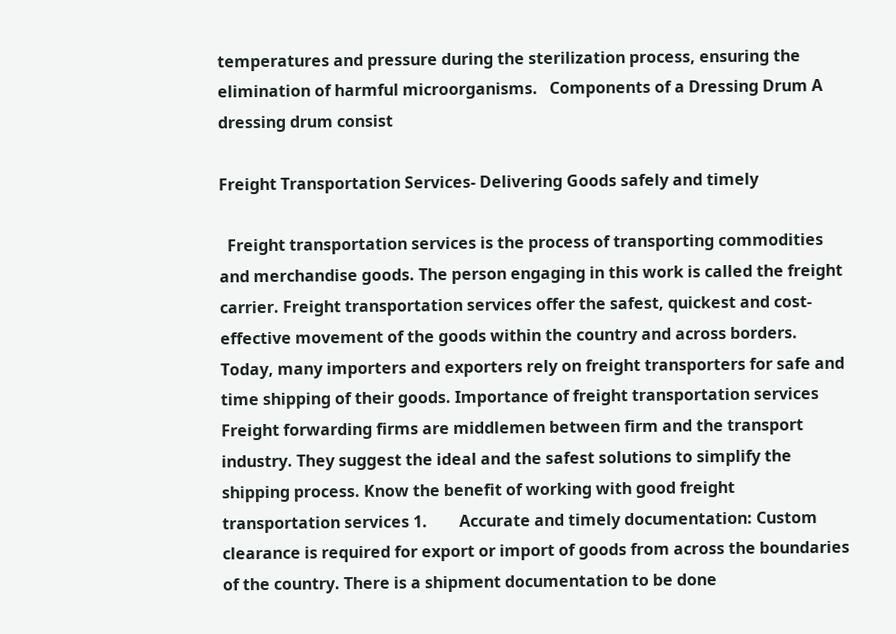temperatures and pressure during the sterilization process, ensuring the elimination of harmful microorganisms.   Components of a Dressing Drum A dressing drum consist

Freight Transportation Services- Delivering Goods safely and timely

  Freight transportation services is the process of transporting commodities and merchandise goods. The person engaging in this work is called the freight carrier. Freight transportation services offer the safest, quickest and cost-effective movement of the goods within the country and across borders. Today, many importers and exporters rely on freight transporters for safe and time shipping of their goods. Importance of freight transportation services Freight forwarding firms are middlemen between firm and the transport industry. They suggest the ideal and the safest solutions to simplify the shipping process. Know the benefit of working with good freight transportation services 1.        Accurate and timely documentation: Custom clearance is required for export or import of goods from across the boundaries of the country. There is a shipment documentation to be done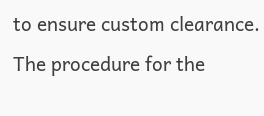to ensure custom clearance. The procedure for the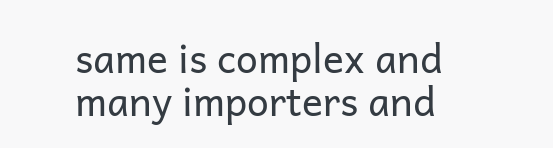same is complex and many importers and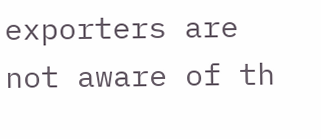exporters are not aware of th